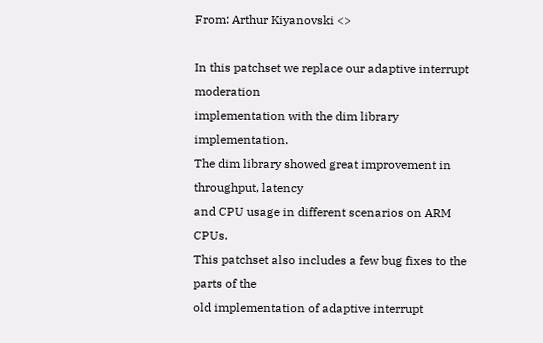From: Arthur Kiyanovski <>

In this patchset we replace our adaptive interrupt moderation
implementation with the dim library implementation.
The dim library showed great improvement in throughput, latency
and CPU usage in different scenarios on ARM CPUs.
This patchset also includes a few bug fixes to the parts of the
old implementation of adaptive interrupt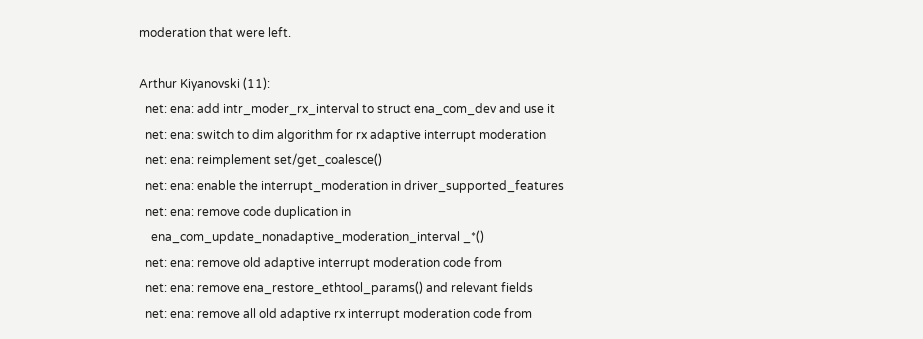moderation that were left.

Arthur Kiyanovski (11):
  net: ena: add intr_moder_rx_interval to struct ena_com_dev and use it
  net: ena: switch to dim algorithm for rx adaptive interrupt moderation
  net: ena: reimplement set/get_coalesce()
  net: ena: enable the interrupt_moderation in driver_supported_features
  net: ena: remove code duplication in
    ena_com_update_nonadaptive_moderation_interval _*()
  net: ena: remove old adaptive interrupt moderation code from
  net: ena: remove ena_restore_ethtool_params() and relevant fields
  net: ena: remove all old adaptive rx interrupt moderation code from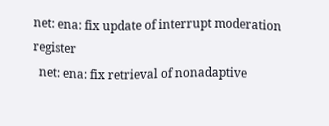net: ena: fix update of interrupt moderation register
  net: ena: fix retrieval of nonadaptive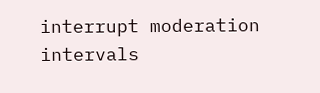interrupt moderation intervals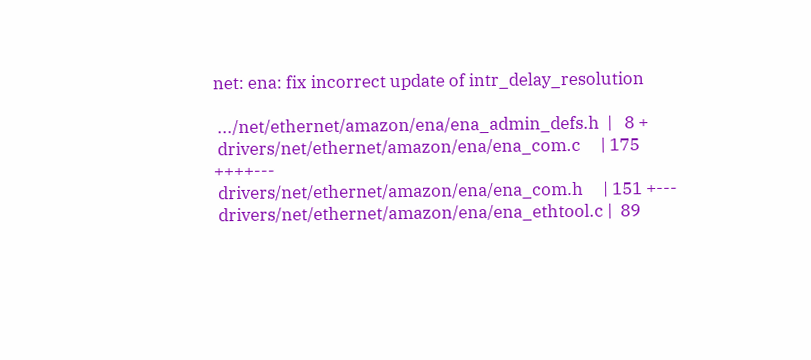net: ena: fix incorrect update of intr_delay_resolution

 .../net/ethernet/amazon/ena/ena_admin_defs.h  |   8 +
 drivers/net/ethernet/amazon/ena/ena_com.c     | 175 ++++---
 drivers/net/ethernet/amazon/ena/ena_com.h     | 151 +---
 drivers/net/ethernet/amazon/ena/ena_ethtool.c |  89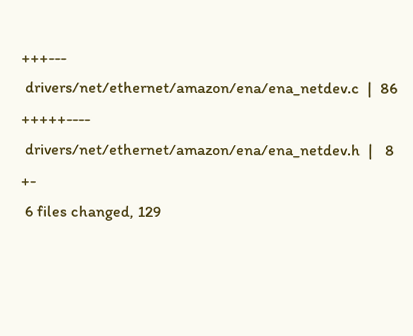+++---
 drivers/net/ethernet/amazon/ena/ena_netdev.c  |  86 +++++----
 drivers/net/ethernet/amazon/ena/ena_netdev.h  |   8 +-
 6 files changed, 129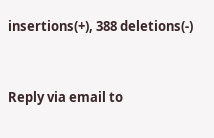insertions(+), 388 deletions(-)


Reply via email to